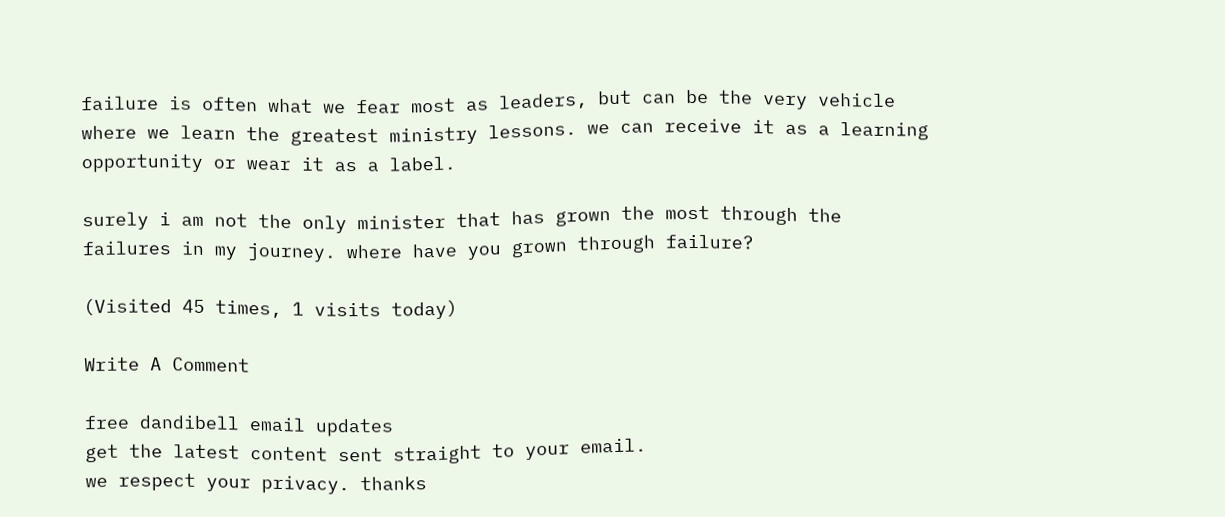failure is often what we fear most as leaders, but can be the very vehicle where we learn the greatest ministry lessons. we can receive it as a learning opportunity or wear it as a label.

surely i am not the only minister that has grown the most through the failures in my journey. where have you grown through failure?

(Visited 45 times, 1 visits today)

Write A Comment

free dandibell email updates
get the latest content sent straight to your email.
we respect your privacy. thanks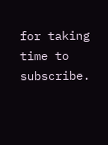for taking time to subscribe.